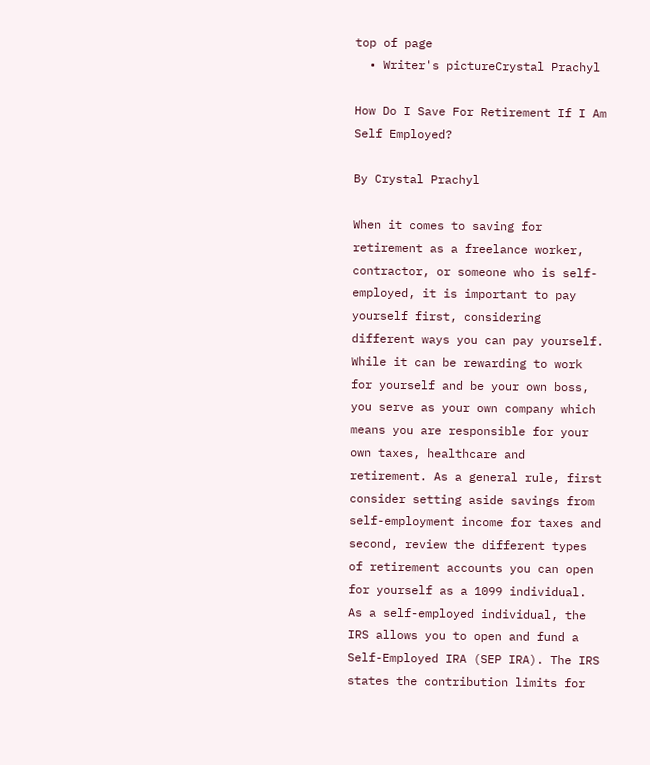top of page
  • Writer's pictureCrystal Prachyl

How Do I Save For Retirement If I Am Self Employed?

By Crystal Prachyl

When it comes to saving for retirement as a freelance worker, contractor, or someone who is self-employed, it is important to pay yourself first, considering different ways you can pay yourself. While it can be rewarding to work for yourself and be your own boss, you serve as your own company which means you are responsible for your own taxes, healthcare and retirement. As a general rule, first consider setting aside savings from self-employment income for taxes and second, review the different types of retirement accounts you can open for yourself as a 1099 individual. As a self-employed individual, the IRS allows you to open and fund a Self-Employed IRA (SEP IRA). The IRS states the contribution limits for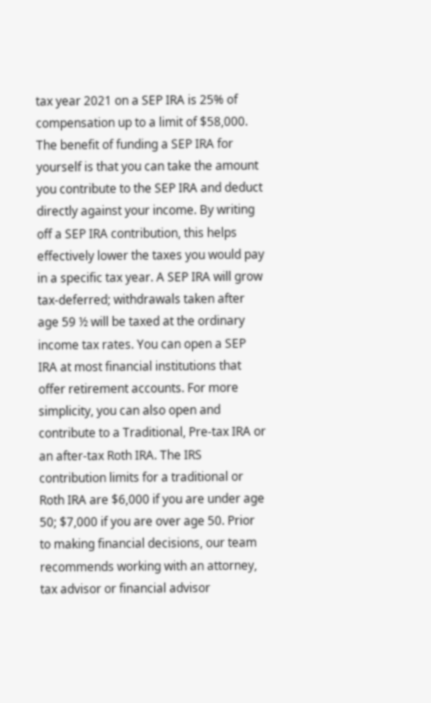tax year 2021 on a SEP IRA is 25% of compensation up to a limit of $58,000. The benefit of funding a SEP IRA for yourself is that you can take the amount you contribute to the SEP IRA and deduct directly against your income. By writing off a SEP IRA contribution, this helps effectively lower the taxes you would pay in a specific tax year. A SEP IRA will grow tax-deferred; withdrawals taken after age 59 ½ will be taxed at the ordinary income tax rates. You can open a SEP IRA at most financial institutions that offer retirement accounts. For more simplicity, you can also open and contribute to a Traditional, Pre-tax IRA or an after-tax Roth IRA. The IRS contribution limits for a traditional or Roth IRA are $6,000 if you are under age 50; $7,000 if you are over age 50. Prior to making financial decisions, our team recommends working with an attorney, tax advisor or financial advisor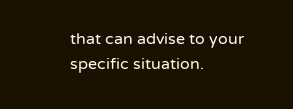that can advise to your specific situation.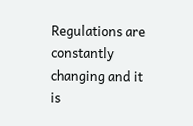Regulations are constantly changing and it is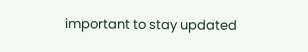important to stay updated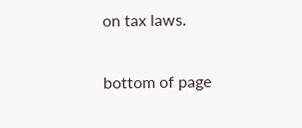on tax laws.


bottom of page